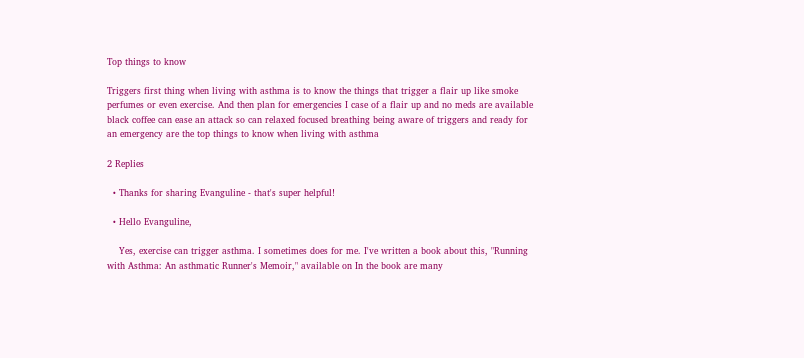Top things to know

Triggers first thing when living with asthma is to know the things that trigger a flair up like smoke perfumes or even exercise. And then plan for emergencies I case of a flair up and no meds are available black coffee can ease an attack so can relaxed focused breathing being aware of triggers and ready for an emergency are the top things to know when living with asthma

2 Replies

  • Thanks for sharing Evanguline - that's super helpful!

  • Hello Evanguline,

    Yes, exercise can trigger asthma. I sometimes does for me. I've written a book about this, "Running with Asthma: An asthmatic Runner's Memoir," available on In the book are many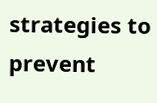strategies to prevent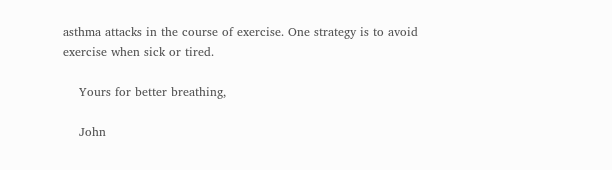asthma attacks in the course of exercise. One strategy is to avoid exercise when sick or tired.

    Yours for better breathing,

    John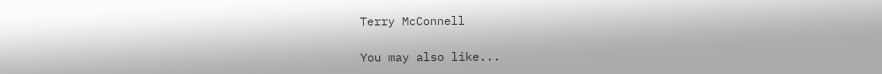Terry McConnell

You may also like...